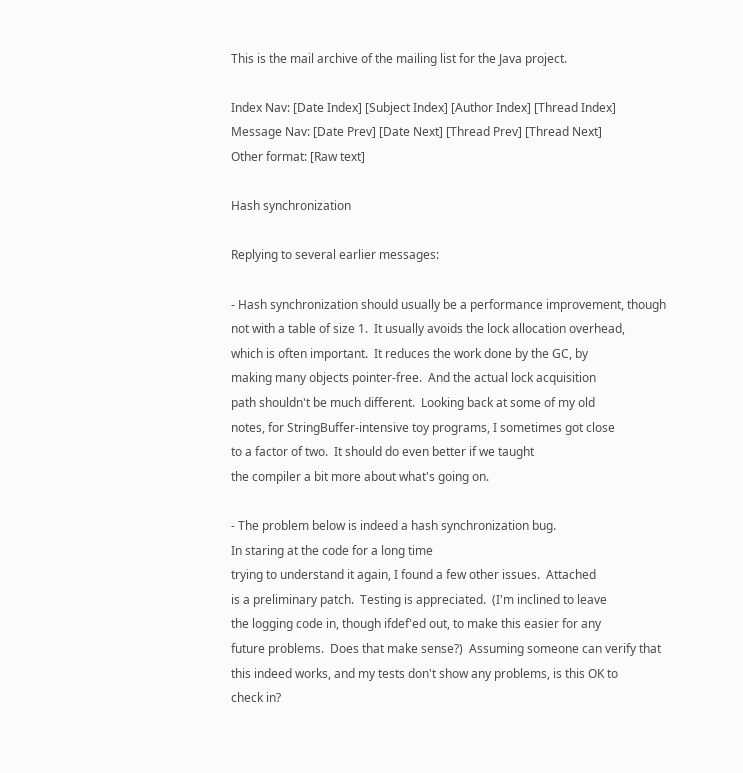This is the mail archive of the mailing list for the Java project.

Index Nav: [Date Index] [Subject Index] [Author Index] [Thread Index]
Message Nav: [Date Prev] [Date Next] [Thread Prev] [Thread Next]
Other format: [Raw text]

Hash synchronization

Replying to several earlier messages:

- Hash synchronization should usually be a performance improvement, though
not with a table of size 1.  It usually avoids the lock allocation overhead,
which is often important.  It reduces the work done by the GC, by
making many objects pointer-free.  And the actual lock acquisition
path shouldn't be much different.  Looking back at some of my old
notes, for StringBuffer-intensive toy programs, I sometimes got close
to a factor of two.  It should do even better if we taught
the compiler a bit more about what's going on.

- The problem below is indeed a hash synchronization bug.
In staring at the code for a long time
trying to understand it again, I found a few other issues.  Attached
is a preliminary patch.  Testing is appreciated.  (I'm inclined to leave
the logging code in, though ifdef'ed out, to make this easier for any
future problems.  Does that make sense?)  Assuming someone can verify that
this indeed works, and my tests don't show any problems, is this OK to
check in?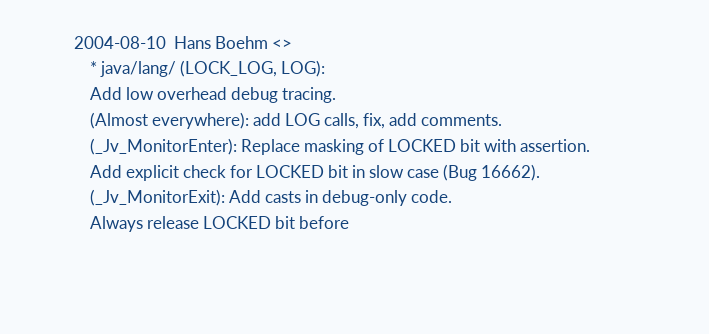2004-08-10  Hans Boehm <>
    * java/lang/ (LOCK_LOG, LOG):
    Add low overhead debug tracing.
    (Almost everywhere): add LOG calls, fix, add comments.
    (_Jv_MonitorEnter): Replace masking of LOCKED bit with assertion.
    Add explicit check for LOCKED bit in slow case (Bug 16662).
    (_Jv_MonitorExit): Add casts in debug-only code.
    Always release LOCKED bit before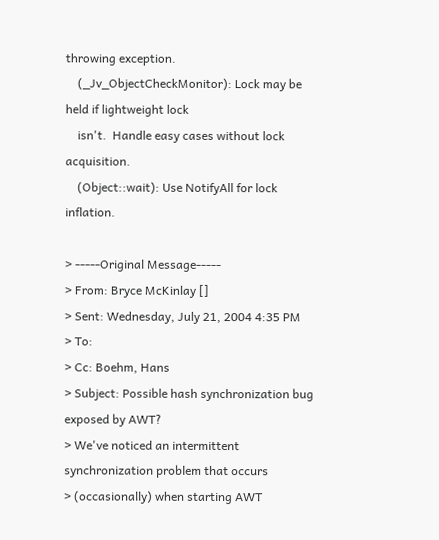throwing exception.
    (_Jv_ObjectCheckMonitor): Lock may be held if lightweight lock
    isn't.  Handle easy cases without lock acquisition.
    (Object::wait): Use NotifyAll for lock inflation.

> -----Original Message-----
> From: Bryce McKinlay []
> Sent: Wednesday, July 21, 2004 4:35 PM
> To:
> Cc: Boehm, Hans
> Subject: Possible hash synchronization bug exposed by AWT?
> We've noticed an intermittent synchronization problem that occurs
> (occasionally) when starting AWT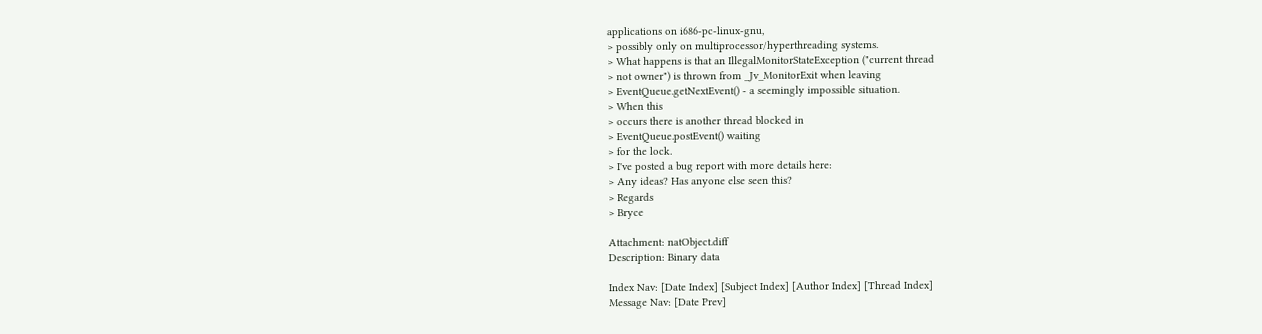applications on i686-pc-linux-gnu,
> possibly only on multiprocessor/hyperthreading systems.
> What happens is that an IllegalMonitorStateException ("current thread
> not owner") is thrown from _Jv_MonitorExit when leaving
> EventQueue.getNextEvent() - a seemingly impossible situation.
> When this
> occurs there is another thread blocked in
> EventQueue.postEvent() waiting
> for the lock.
> I've posted a bug report with more details here:
> Any ideas? Has anyone else seen this?
> Regards
> Bryce

Attachment: natObject.diff
Description: Binary data

Index Nav: [Date Index] [Subject Index] [Author Index] [Thread Index]
Message Nav: [Date Prev]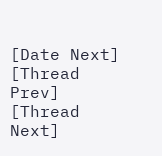[Date Next] [Thread Prev] [Thread Next]